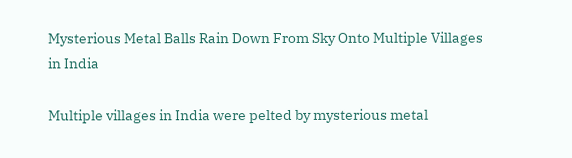Mysterious Metal Balls Rain Down From Sky Onto Multiple Villages in India

Multiple villages in India were pelted by mysterious metal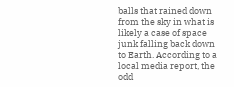balls that rained down from the sky in what is likely a case of space junk falling back down to Earth. According to a local media report, the odd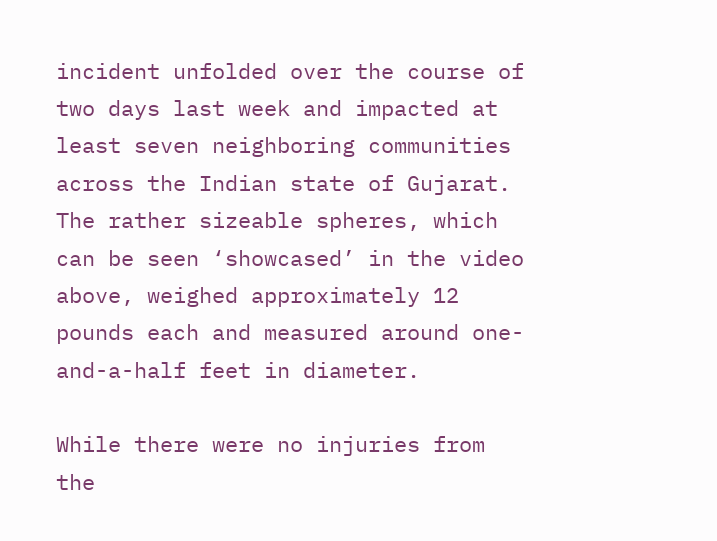incident unfolded over the course of two days last week and impacted at least seven neighboring communities across the Indian state of Gujarat. The rather sizeable spheres, which can be seen ‘showcased’ in the video above, weighed approximately 12 pounds each and measured around one-and-a-half feet in diameter.

While there were no injuries from the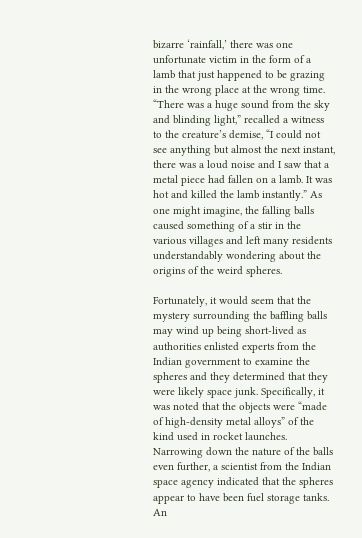bizarre ‘rainfall,’ there was one unfortunate victim in the form of a lamb that just happened to be grazing in the wrong place at the wrong time. “There was a huge sound from the sky and blinding light,” recalled a witness to the creature’s demise, “I could not see anything but almost the next instant, there was a loud noise and I saw that a metal piece had fallen on a lamb. It was hot and killed the lamb instantly.” As one might imagine, the falling balls caused something of a stir in the various villages and left many residents understandably wondering about the origins of the weird spheres.

Fortunately, it would seem that the mystery surrounding the baffling balls may wind up being short-lived as authorities enlisted experts from the Indian government to examine the spheres and they determined that they were likely space junk. Specifically, it was noted that the objects were “made of high-density metal alloys” of the kind used in rocket launches. Narrowing down the nature of the balls even further, a scientist from the Indian space agency indicated that the spheres appear to have been fuel storage tanks. An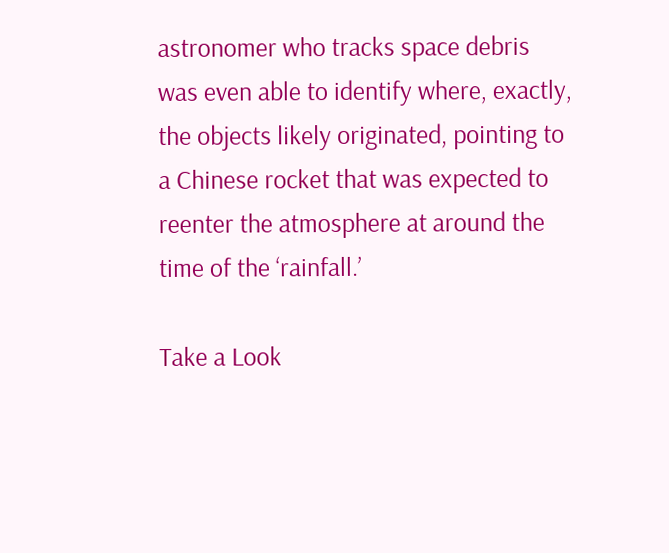astronomer who tracks space debris was even able to identify where, exactly, the objects likely originated, pointing to a Chinese rocket that was expected to reenter the atmosphere at around the time of the ‘rainfall.’

Take a Look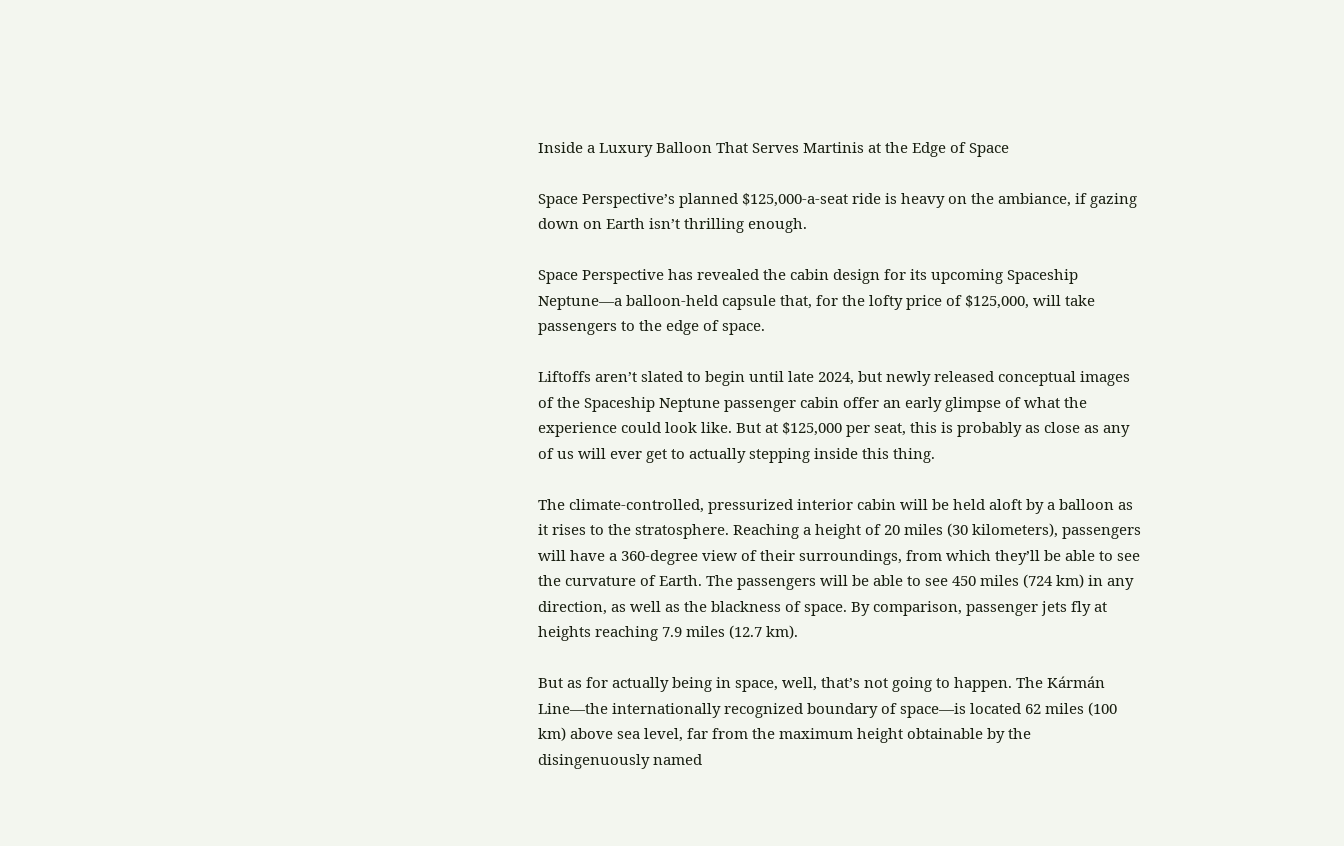Inside a Luxury Balloon That Serves Martinis at the Edge of Space

Space Perspective’s planned $125,000-a-seat ride is heavy on the ambiance, if gazing down on Earth isn’t thrilling enough.

Space Perspective has revealed the cabin design for its upcoming Spaceship Neptune—a balloon-held capsule that, for the lofty price of $125,000, will take passengers to the edge of space.

Liftoffs aren’t slated to begin until late 2024, but newly released conceptual images of the Spaceship Neptune passenger cabin offer an early glimpse of what the experience could look like. But at $125,000 per seat, this is probably as close as any of us will ever get to actually stepping inside this thing.

The climate-controlled, pressurized interior cabin will be held aloft by a balloon as it rises to the stratosphere. Reaching a height of 20 miles (30 kilometers), passengers will have a 360-degree view of their surroundings, from which they’ll be able to see the curvature of Earth. The passengers will be able to see 450 miles (724 km) in any direction, as well as the blackness of space. By comparison, passenger jets fly at heights reaching 7.9 miles (12.7 km).

But as for actually being in space, well, that’s not going to happen. The Kármán Line—the internationally recognized boundary of space—is located 62 miles (100 km) above sea level, far from the maximum height obtainable by the disingenuously named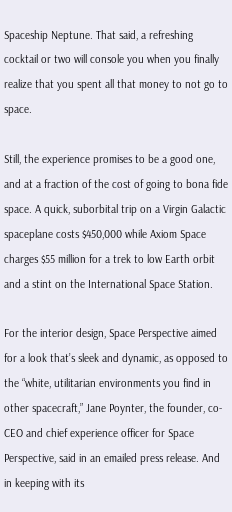Spaceship Neptune. That said, a refreshing cocktail or two will console you when you finally realize that you spent all that money to not go to space.

Still, the experience promises to be a good one, and at a fraction of the cost of going to bona fide space. A quick, suborbital trip on a Virgin Galactic spaceplane costs $450,000 while Axiom Space charges $55 million for a trek to low Earth orbit and a stint on the International Space Station.

For the interior design, Space Perspective aimed for a look that’s sleek and dynamic, as opposed to the “white, utilitarian environments you find in other spacecraft,” Jane Poynter, the founder, co-CEO and chief experience officer for Space Perspective, said in an emailed press release. And in keeping with its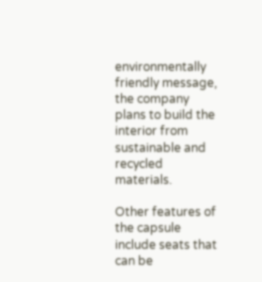environmentally friendly message, the company plans to build the interior from sustainable and recycled materials.

Other features of the capsule include seats that can be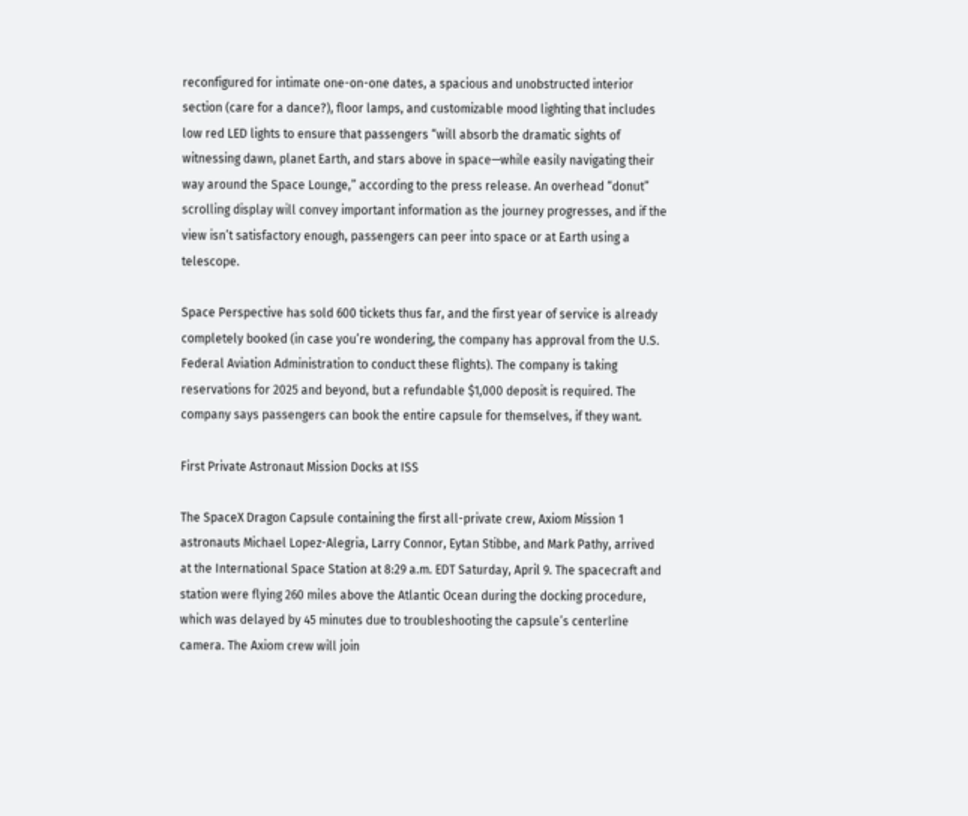reconfigured for intimate one-on-one dates, a spacious and unobstructed interior section (care for a dance?), floor lamps, and customizable mood lighting that includes low red LED lights to ensure that passengers “will absorb the dramatic sights of witnessing dawn, planet Earth, and stars above in space—while easily navigating their way around the Space Lounge,” according to the press release. An overhead “donut” scrolling display will convey important information as the journey progresses, and if the view isn’t satisfactory enough, passengers can peer into space or at Earth using a telescope.

Space Perspective has sold 600 tickets thus far, and the first year of service is already completely booked (in case you’re wondering, the company has approval from the U.S. Federal Aviation Administration to conduct these flights). The company is taking reservations for 2025 and beyond, but a refundable $1,000 deposit is required. The company says passengers can book the entire capsule for themselves, if they want.

First Private Astronaut Mission Docks at ISS

The SpaceX Dragon Capsule containing the first all-private crew, Axiom Mission 1 astronauts Michael Lopez-Alegria, Larry Connor, Eytan Stibbe, and Mark Pathy, arrived at the International Space Station at 8:29 a.m. EDT Saturday, April 9. The spacecraft and station were flying 260 miles above the Atlantic Ocean during the docking procedure, which was delayed by 45 minutes due to troubleshooting the capsule’s centerline camera. The Axiom crew will join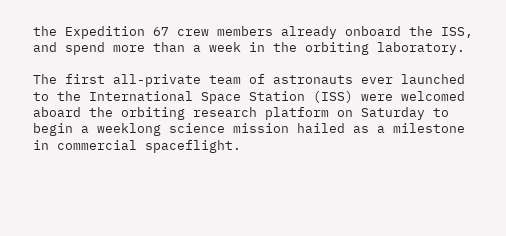the Expedition 67 crew members already onboard the ISS, and spend more than a week in the orbiting laboratory.

The first all-private team of astronauts ever launched to the International Space Station (ISS) were welcomed aboard the orbiting research platform on Saturday to begin a weeklong science mission hailed as a milestone in commercial spaceflight.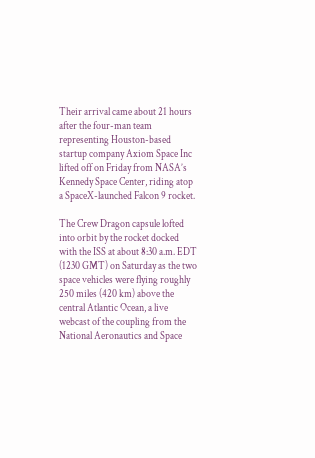Their arrival came about 21 hours after the four-man team representing Houston-based startup company Axiom Space Inc lifted off on Friday from NASA’s Kennedy Space Center, riding atop a SpaceX-launched Falcon 9 rocket.

The Crew Dragon capsule lofted into orbit by the rocket docked with the ISS at about 8:30 a.m. EDT (1230 GMT) on Saturday as the two space vehicles were flying roughly 250 miles (420 km) above the central Atlantic Ocean, a live webcast of the coupling from the National Aeronautics and Space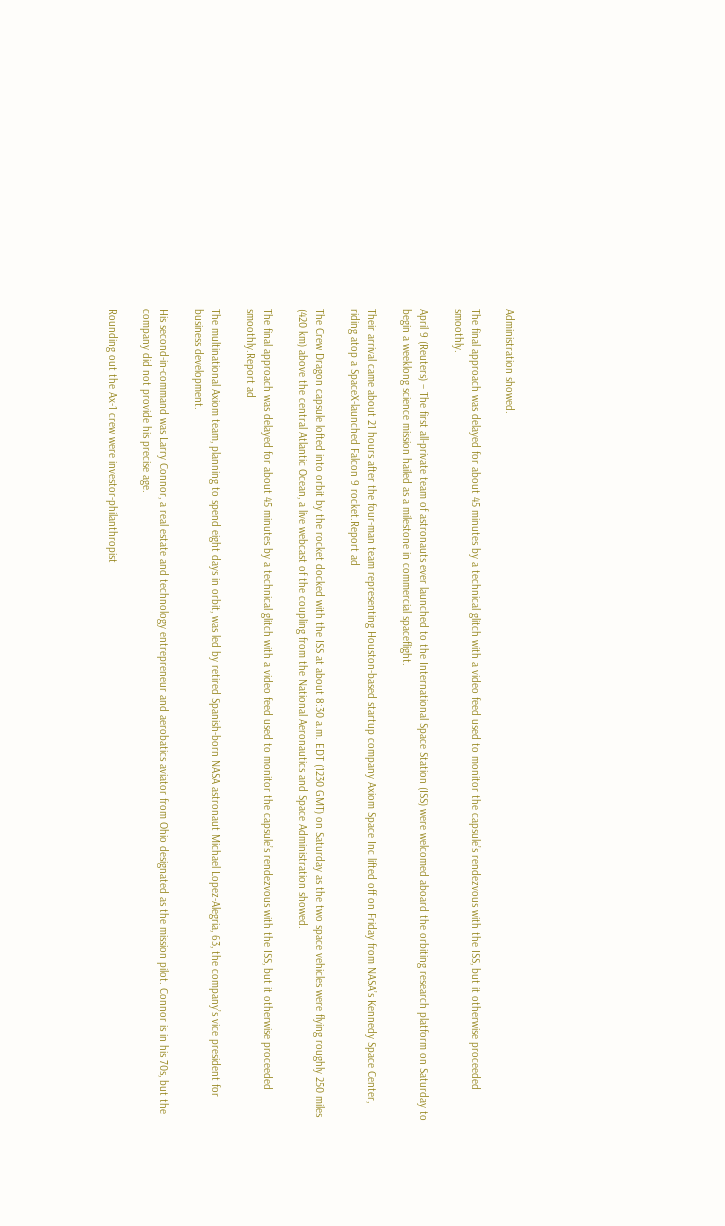Administration showed.

The final approach was delayed for about 45 minutes by a technical glitch with a video feed used to monitor the capsule’s rendezvous with the ISS, but it otherwise proceeded smoothly.

April 9 (Reuters) – The first all-private team of astronauts ever launched to the International Space Station (ISS) were welcomed aboard the orbiting research platform on Saturday to begin a weeklong science mission hailed as a milestone in commercial spaceflight.

Their arrival came about 21 hours after the four-man team representing Houston-based startup company Axiom Space Inc lifted off on Friday from NASA’s Kennedy Space Center, riding atop a SpaceX-launched Falcon 9 rocket.Report ad

The Crew Dragon capsule lofted into orbit by the rocket docked with the ISS at about 8:30 a.m. EDT (1230 GMT) on Saturday as the two space vehicles were flying roughly 250 miles (420 km) above the central Atlantic Ocean, a live webcast of the coupling from the National Aeronautics and Space Administration showed.

The final approach was delayed for about 45 minutes by a technical glitch with a video feed used to monitor the capsule’s rendezvous with the ISS, but it otherwise proceeded smoothly.Report ad

The multinational Axiom team, planning to spend eight days in orbit, was led by retired Spanish-born NASA astronaut Michael Lopez-Alegria, 63, the company’s vice president for business development.

His second-in-command was Larry Connor, a real estate and technology entrepreneur and aerobatics aviator from Ohio designated as the mission pilot. Connor is in his 70s, but the company did not provide his precise age.

Rounding out the Ax-1 crew were investor-philanthropist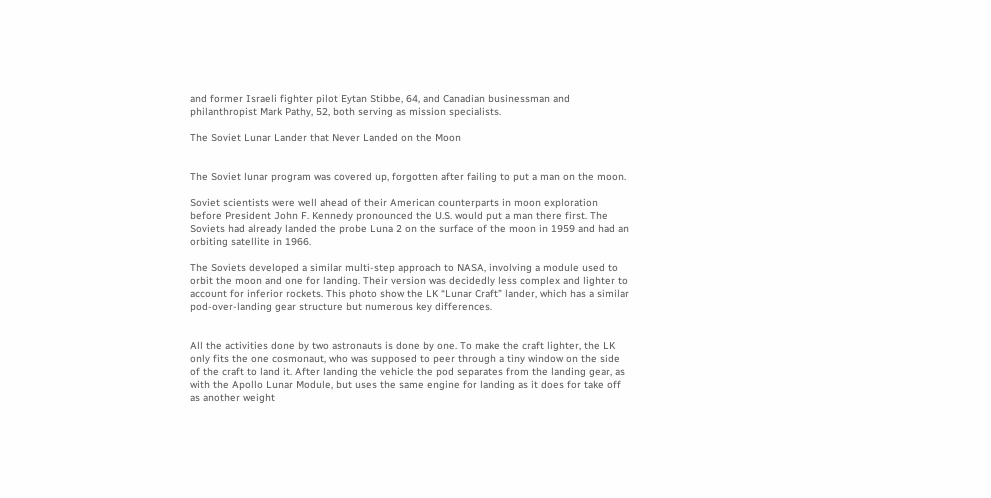and former Israeli fighter pilot Eytan Stibbe, 64, and Canadian businessman and philanthropist Mark Pathy, 52, both serving as mission specialists.

The Soviet Lunar Lander that Never Landed on the Moon


The Soviet lunar program was covered up, forgotten after failing to put a man on the moon.

Soviet scientists were well ahead of their American counterparts in moon exploration before President John F. Kennedy pronounced the U.S. would put a man there first. The Soviets had already landed the probe Luna 2 on the surface of the moon in 1959 and had an orbiting satellite in 1966.

The Soviets developed a similar multi-step approach to NASA, involving a module used to orbit the moon and one for landing. Their version was decidedly less complex and lighter to account for inferior rockets. This photo show the LK “Lunar Craft” lander, which has a similar pod-over-landing gear structure but numerous key differences.


All the activities done by two astronauts is done by one. To make the craft lighter, the LK only fits the one cosmonaut, who was supposed to peer through a tiny window on the side of the craft to land it. After landing the vehicle the pod separates from the landing gear, as with the Apollo Lunar Module, but uses the same engine for landing as it does for take off as another weight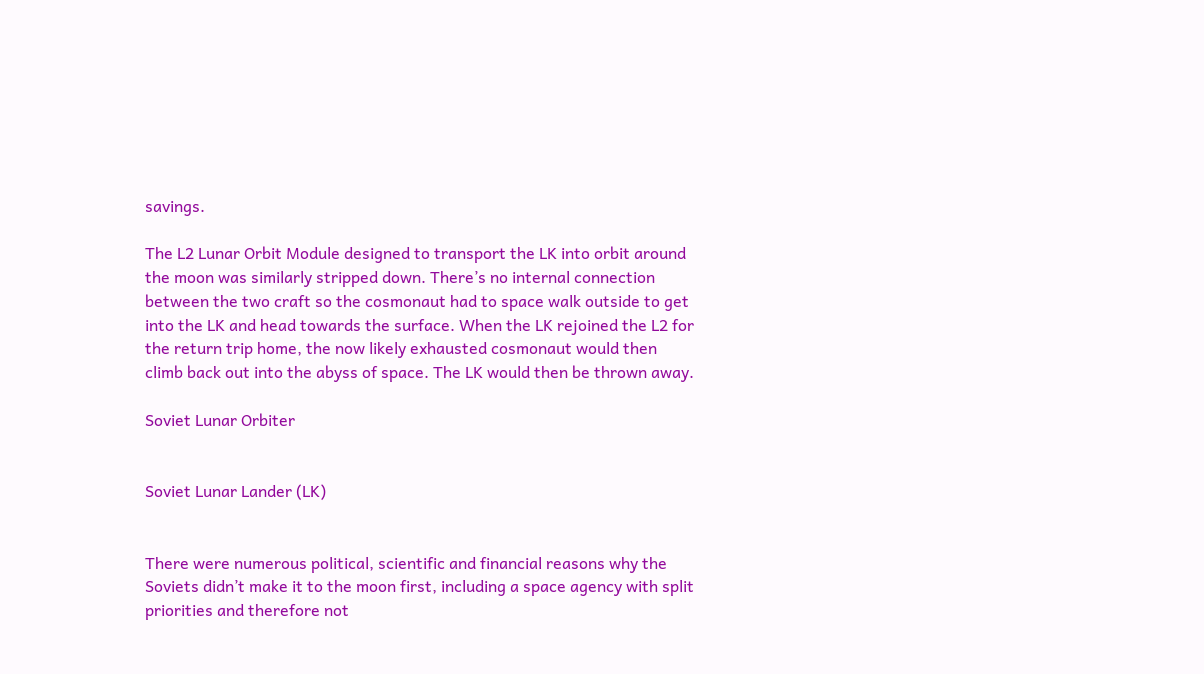savings.

The L2 Lunar Orbit Module designed to transport the LK into orbit around the moon was similarly stripped down. There’s no internal connection between the two craft so the cosmonaut had to space walk outside to get into the LK and head towards the surface. When the LK rejoined the L2 for the return trip home, the now likely exhausted cosmonaut would then climb back out into the abyss of space. The LK would then be thrown away.

Soviet Lunar Orbiter


Soviet Lunar Lander (LK)


There were numerous political, scientific and financial reasons why the Soviets didn’t make it to the moon first, including a space agency with split priorities and therefore not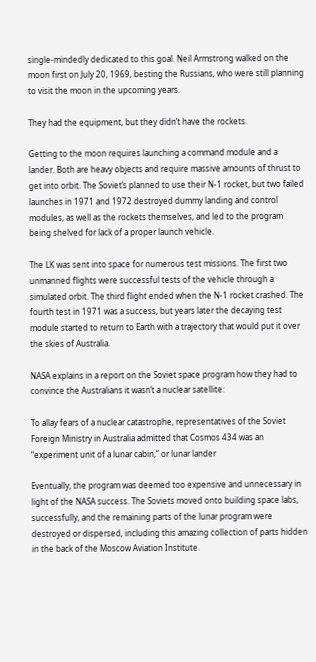single-mindedly dedicated to this goal. Neil Armstrong walked on the moon first on July 20, 1969, besting the Russians, who were still planning to visit the moon in the upcoming years.

They had the equipment, but they didn’t have the rockets.

Getting to the moon requires launching a command module and a lander. Both are heavy objects and require massive amounts of thrust to get into orbit. The Soviet’s planned to use their N-1 rocket, but two failed launches in 1971 and 1972 destroyed dummy landing and control modules, as well as the rockets themselves, and led to the program being shelved for lack of a proper launch vehicle.

The LK was sent into space for numerous test missions. The first two unmanned flights were successful tests of the vehicle through a simulated orbit. The third flight ended when the N-1 rocket crashed. The fourth test in 1971 was a success, but years later the decaying test module started to return to Earth with a trajectory that would put it over the skies of Australia.

NASA explains in a report on the Soviet space program how they had to convince the Australians it wasn’t a nuclear satellite:

To allay fears of a nuclear catastrophe, representatives of the Soviet Foreign Ministry in Australia admitted that Cosmos 434 was an “experiment unit of a lunar cabin,” or lunar lander

Eventually, the program was deemed too expensive and unnecessary in light of the NASA success. The Soviets moved onto building space labs, successfully, and the remaining parts of the lunar program were destroyed or dispersed, including this amazing collection of parts hidden in the back of the Moscow Aviation Institute.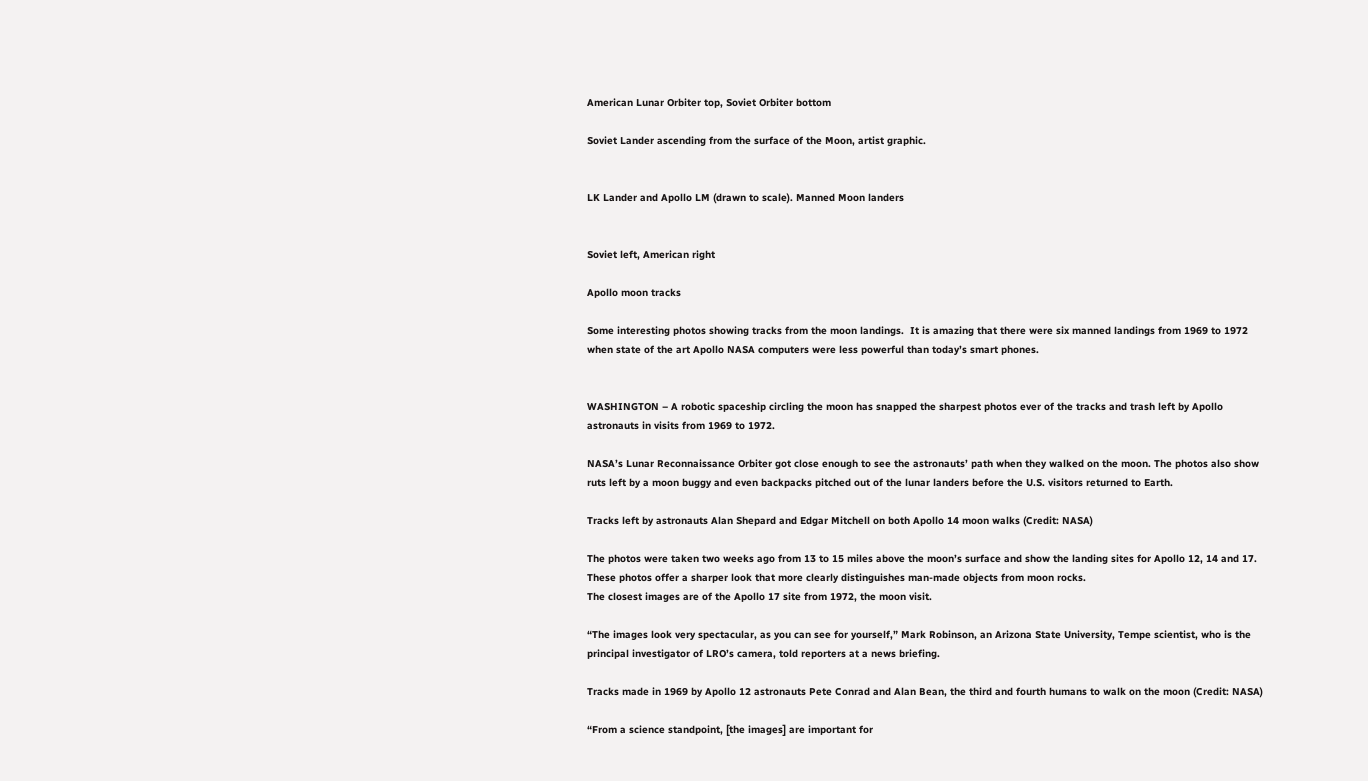American Lunar Orbiter top, Soviet Orbiter bottom

Soviet Lander ascending from the surface of the Moon, artist graphic.


LK Lander and Apollo LM (drawn to scale). Manned Moon landers


Soviet left, American right

Apollo moon tracks

Some interesting photos showing tracks from the moon landings.  It is amazing that there were six manned landings from 1969 to 1972 when state of the art Apollo NASA computers were less powerful than today’s smart phones.


WASHINGTON – A robotic spaceship circling the moon has snapped the sharpest photos ever of the tracks and trash left by Apollo astronauts in visits from 1969 to 1972.

NASA’s Lunar Reconnaissance Orbiter got close enough to see the astronauts’ path when they walked on the moon. The photos also show ruts left by a moon buggy and even backpacks pitched out of the lunar landers before the U.S. visitors returned to Earth.

Tracks left by astronauts Alan Shepard and Edgar Mitchell on both Apollo 14 moon walks (Credit: NASA)

The photos were taken two weeks ago from 13 to 15 miles above the moon’s surface and show the landing sites for Apollo 12, 14 and 17. These photos offer a sharper look that more clearly distinguishes man-made objects from moon rocks.
The closest images are of the Apollo 17 site from 1972, the moon visit.

“The images look very spectacular, as you can see for yourself,” Mark Robinson, an Arizona State University, Tempe scientist, who is the principal investigator of LRO’s camera, told reporters at a news briefing.

Tracks made in 1969 by Apollo 12 astronauts Pete Conrad and Alan Bean, the third and fourth humans to walk on the moon (Credit: NASA)

“From a science standpoint, [the images] are important for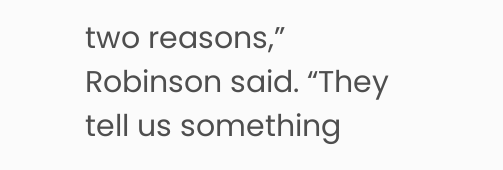two reasons,” Robinson said. “They tell us something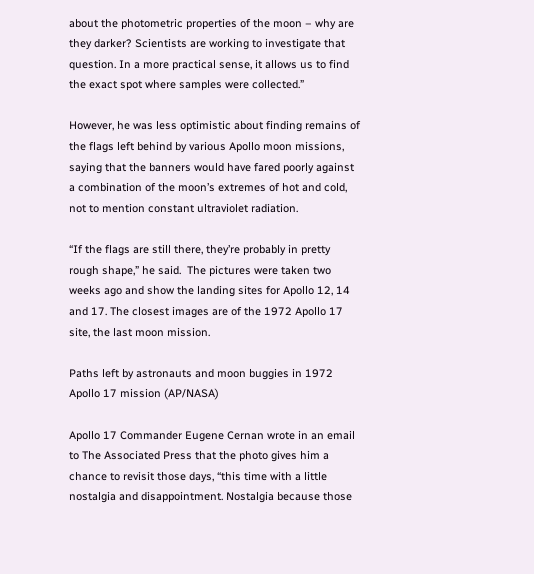about the photometric properties of the moon – why are they darker? Scientists are working to investigate that question. In a more practical sense, it allows us to find the exact spot where samples were collected.”

However, he was less optimistic about finding remains of the flags left behind by various Apollo moon missions, saying that the banners would have fared poorly against a combination of the moon’s extremes of hot and cold, not to mention constant ultraviolet radiation.

“If the flags are still there, they’re probably in pretty rough shape,” he said.  The pictures were taken two weeks ago and show the landing sites for Apollo 12, 14 and 17. The closest images are of the 1972 Apollo 17 site, the last moon mission.

Paths left by astronauts and moon buggies in 1972 Apollo 17 mission (AP/NASA)

Apollo 17 Commander Eugene Cernan wrote in an email to The Associated Press that the photo gives him a chance to revisit those days, “this time with a little nostalgia and disappointment. Nostalgia because those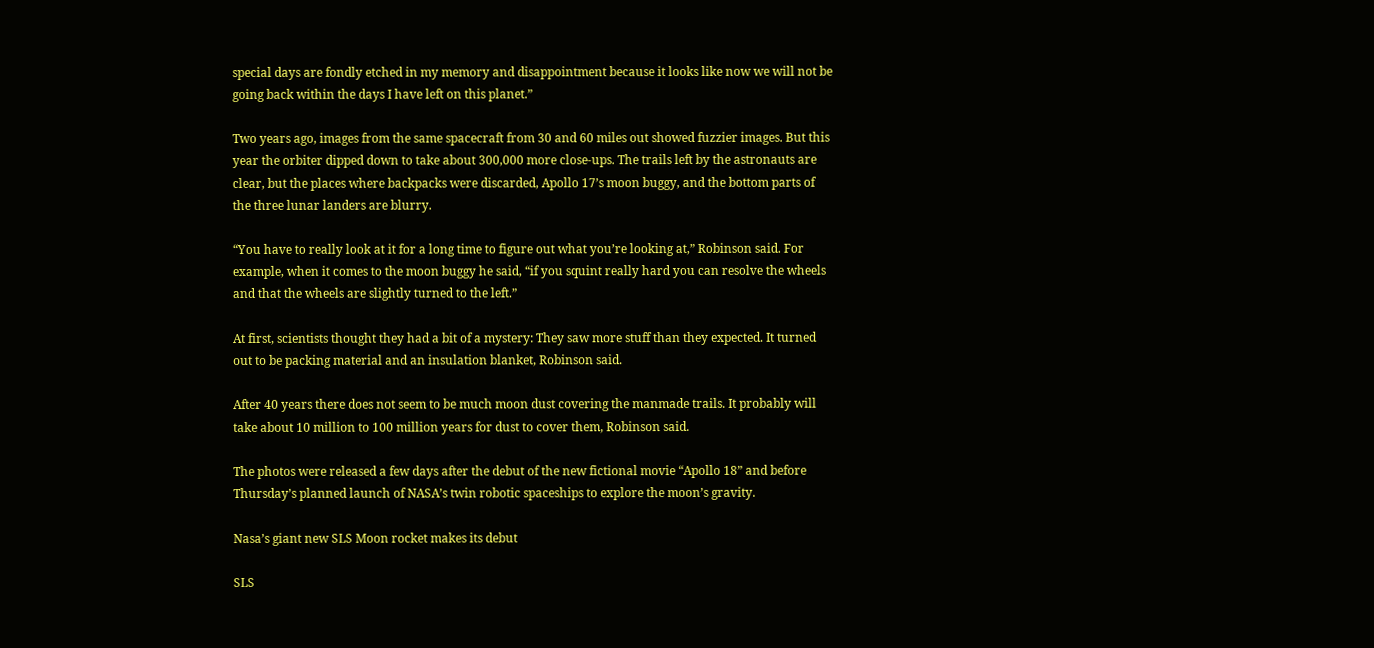special days are fondly etched in my memory and disappointment because it looks like now we will not be going back within the days I have left on this planet.”

Two years ago, images from the same spacecraft from 30 and 60 miles out showed fuzzier images. But this year the orbiter dipped down to take about 300,000 more close-ups. The trails left by the astronauts are clear, but the places where backpacks were discarded, Apollo 17’s moon buggy, and the bottom parts of the three lunar landers are blurry.

“You have to really look at it for a long time to figure out what you’re looking at,” Robinson said. For example, when it comes to the moon buggy he said, “if you squint really hard you can resolve the wheels and that the wheels are slightly turned to the left.”

At first, scientists thought they had a bit of a mystery: They saw more stuff than they expected. It turned out to be packing material and an insulation blanket, Robinson said.

After 40 years there does not seem to be much moon dust covering the manmade trails. It probably will take about 10 million to 100 million years for dust to cover them, Robinson said.

The photos were released a few days after the debut of the new fictional movie “Apollo 18” and before Thursday’s planned launch of NASA’s twin robotic spaceships to explore the moon’s gravity.

Nasa’s giant new SLS Moon rocket makes its debut

SLS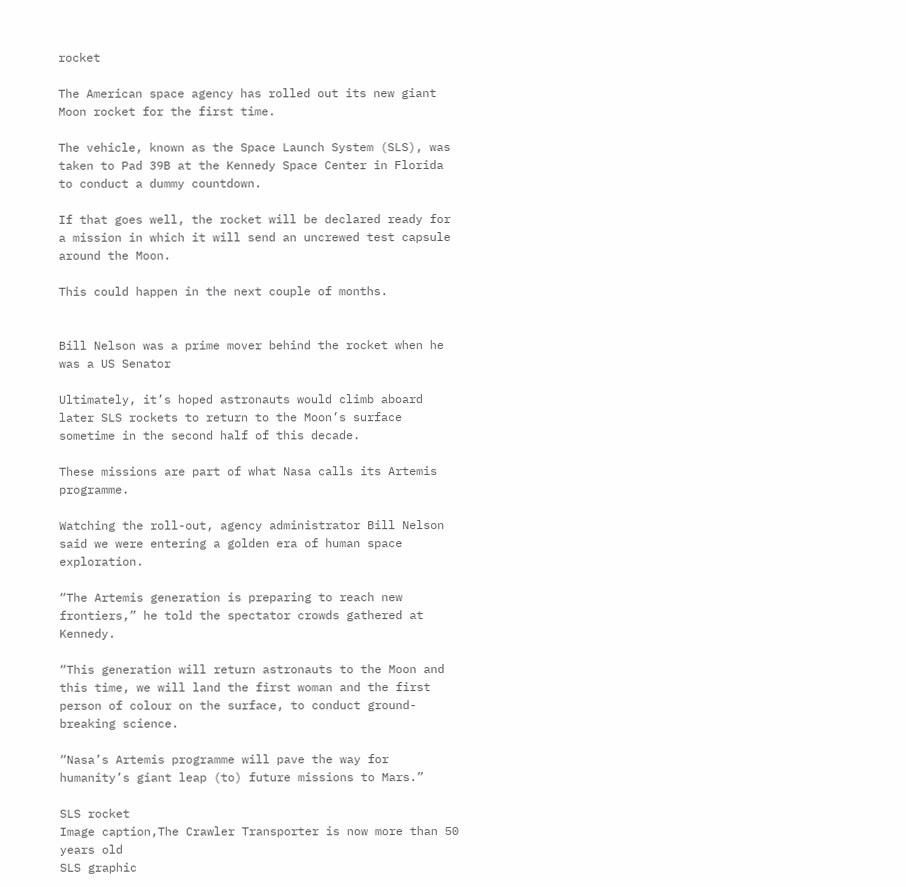rocket

The American space agency has rolled out its new giant Moon rocket for the first time.

The vehicle, known as the Space Launch System (SLS), was taken to Pad 39B at the Kennedy Space Center in Florida to conduct a dummy countdown.

If that goes well, the rocket will be declared ready for a mission in which it will send an uncrewed test capsule around the Moon.

This could happen in the next couple of months.


Bill Nelson was a prime mover behind the rocket when he was a US Senator

Ultimately, it’s hoped astronauts would climb aboard later SLS rockets to return to the Moon’s surface sometime in the second half of this decade.

These missions are part of what Nasa calls its Artemis programme.

Watching the roll-out, agency administrator Bill Nelson said we were entering a golden era of human space exploration.

“The Artemis generation is preparing to reach new frontiers,” he told the spectator crowds gathered at Kennedy.

“This generation will return astronauts to the Moon and this time, we will land the first woman and the first person of colour on the surface, to conduct ground-breaking science.

“Nasa’s Artemis programme will pave the way for humanity’s giant leap (to) future missions to Mars.”

SLS rocket
Image caption,The Crawler Transporter is now more than 50 years old
SLS graphic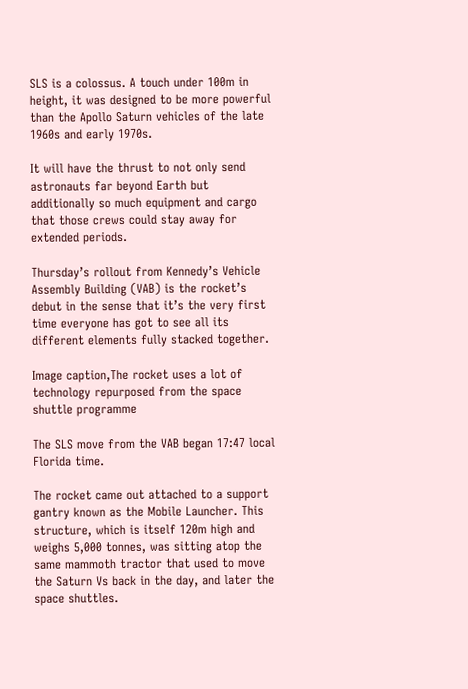SLS is a colossus. A touch under 100m in height, it was designed to be more powerful than the Apollo Saturn vehicles of the late 1960s and early 1970s.

It will have the thrust to not only send astronauts far beyond Earth but additionally so much equipment and cargo that those crews could stay away for extended periods.

Thursday’s rollout from Kennedy’s Vehicle Assembly Building (VAB) is the rocket’s debut in the sense that it’s the very first time everyone has got to see all its different elements fully stacked together.

Image caption,The rocket uses a lot of technology repurposed from the space shuttle programme

The SLS move from the VAB began 17:47 local Florida time.

The rocket came out attached to a support gantry known as the Mobile Launcher. This structure, which is itself 120m high and weighs 5,000 tonnes, was sitting atop the same mammoth tractor that used to move the Saturn Vs back in the day, and later the space shuttles.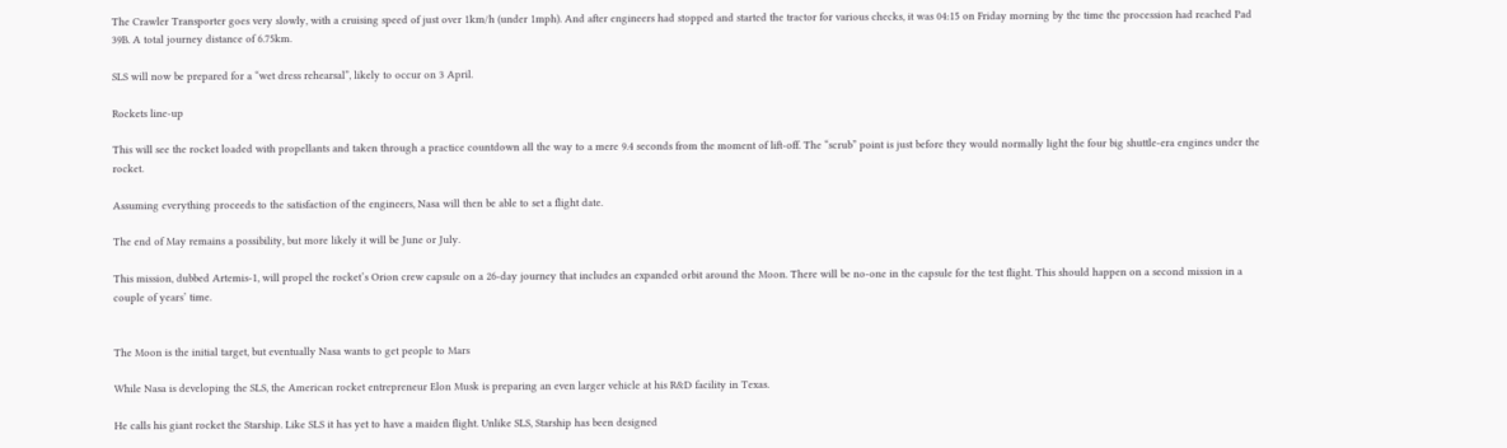The Crawler Transporter goes very slowly, with a cruising speed of just over 1km/h (under 1mph). And after engineers had stopped and started the tractor for various checks, it was 04:15 on Friday morning by the time the procession had reached Pad 39B. A total journey distance of 6.75km.

SLS will now be prepared for a “wet dress rehearsal”, likely to occur on 3 April.

Rockets line-up

This will see the rocket loaded with propellants and taken through a practice countdown all the way to a mere 9.4 seconds from the moment of lift-off. The “scrub” point is just before they would normally light the four big shuttle-era engines under the rocket.

Assuming everything proceeds to the satisfaction of the engineers, Nasa will then be able to set a flight date.

The end of May remains a possibility, but more likely it will be June or July.

This mission, dubbed Artemis-1, will propel the rocket’s Orion crew capsule on a 26-day journey that includes an expanded orbit around the Moon. There will be no-one in the capsule for the test flight. This should happen on a second mission in a couple of years’ time.


The Moon is the initial target, but eventually Nasa wants to get people to Mars

While Nasa is developing the SLS, the American rocket entrepreneur Elon Musk is preparing an even larger vehicle at his R&D facility in Texas.

He calls his giant rocket the Starship. Like SLS it has yet to have a maiden flight. Unlike SLS, Starship has been designed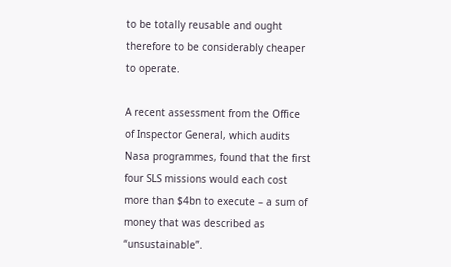to be totally reusable and ought therefore to be considerably cheaper to operate.

A recent assessment from the Office of Inspector General, which audits Nasa programmes, found that the first four SLS missions would each cost more than $4bn to execute – a sum of money that was described as “unsustainable”.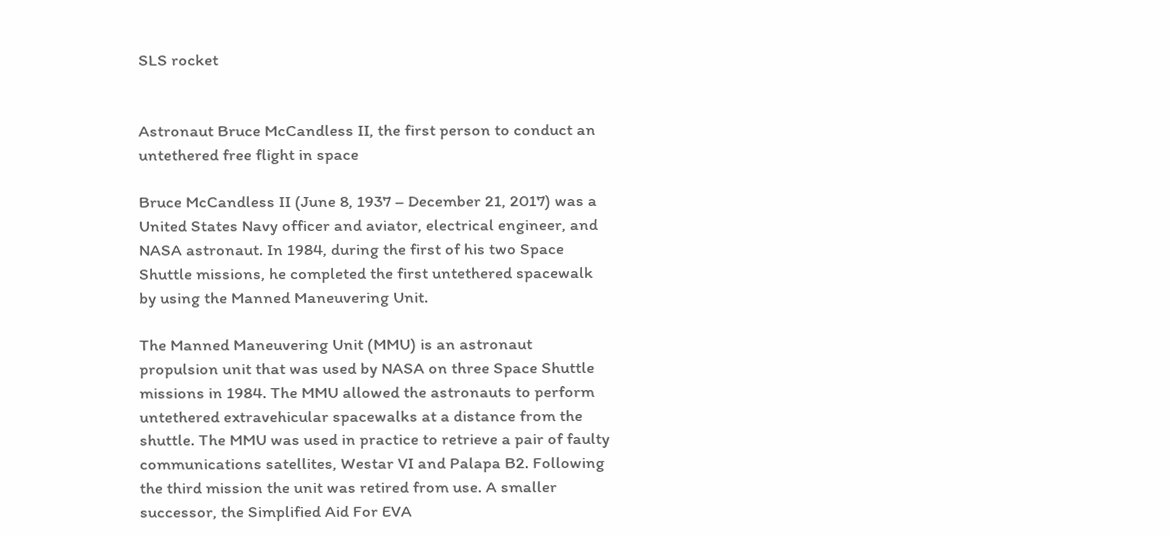SLS rocket


Astronaut Bruce McCandless II, the first person to conduct an untethered free flight in space

Bruce McCandless II (June 8, 1937 – December 21, 2017) was a United States Navy officer and aviator, electrical engineer, and NASA astronaut. In 1984, during the first of his two Space Shuttle missions, he completed the first untethered spacewalk by using the Manned Maneuvering Unit.

The Manned Maneuvering Unit (MMU) is an astronaut propulsion unit that was used by NASA on three Space Shuttle missions in 1984. The MMU allowed the astronauts to perform untethered extravehicular spacewalks at a distance from the shuttle. The MMU was used in practice to retrieve a pair of faulty communications satellites, Westar VI and Palapa B2. Following the third mission the unit was retired from use. A smaller successor, the Simplified Aid For EVA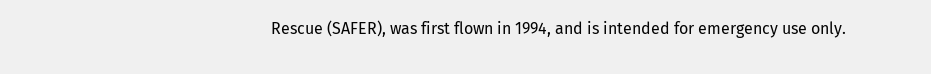Rescue (SAFER), was first flown in 1994, and is intended for emergency use only.